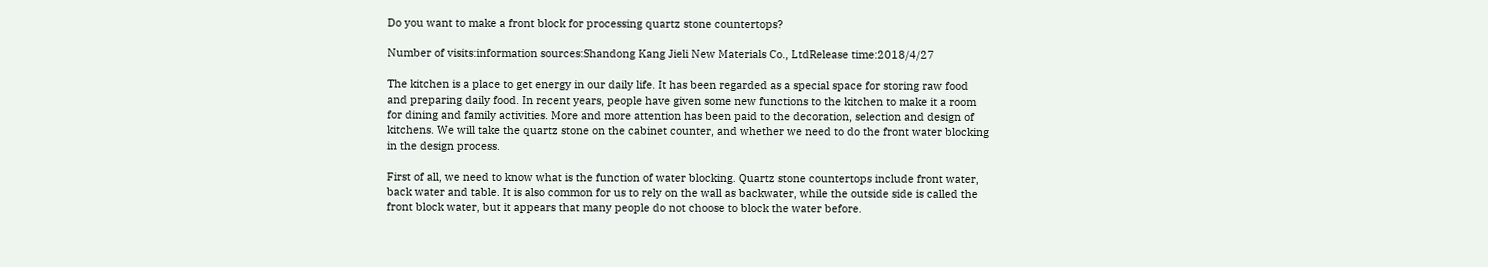Do you want to make a front block for processing quartz stone countertops?

Number of visits:information sources:Shandong Kang Jieli New Materials Co., LtdRelease time:2018/4/27

The kitchen is a place to get energy in our daily life. It has been regarded as a special space for storing raw food and preparing daily food. In recent years, people have given some new functions to the kitchen to make it a room for dining and family activities. More and more attention has been paid to the decoration, selection and design of kitchens. We will take the quartz stone on the cabinet counter, and whether we need to do the front water blocking in the design process.

First of all, we need to know what is the function of water blocking. Quartz stone countertops include front water, back water and table. It is also common for us to rely on the wall as backwater, while the outside side is called the front block water, but it appears that many people do not choose to block the water before.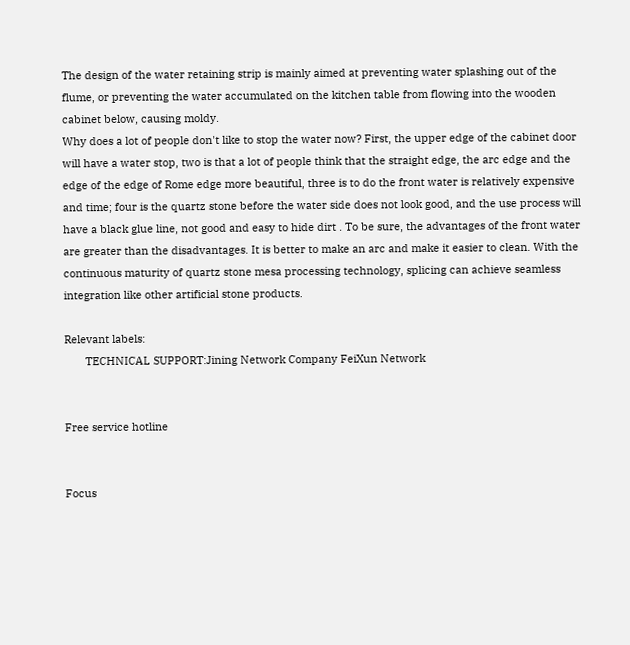The design of the water retaining strip is mainly aimed at preventing water splashing out of the flume, or preventing the water accumulated on the kitchen table from flowing into the wooden cabinet below, causing moldy.
Why does a lot of people don't like to stop the water now? First, the upper edge of the cabinet door will have a water stop, two is that a lot of people think that the straight edge, the arc edge and the edge of the edge of Rome edge more beautiful, three is to do the front water is relatively expensive and time; four is the quartz stone before the water side does not look good, and the use process will have a black glue line, not good and easy to hide dirt . To be sure, the advantages of the front water are greater than the disadvantages. It is better to make an arc and make it easier to clean. With the continuous maturity of quartz stone mesa processing technology, splicing can achieve seamless integration like other artificial stone products.

Relevant labels:
       TECHNICAL SUPPORT:Jining Network Company FeiXun Network


Free service hotline


Focus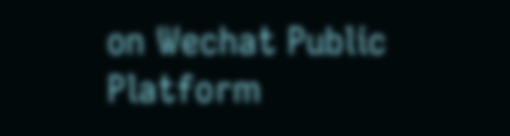on Wechat Public Platform